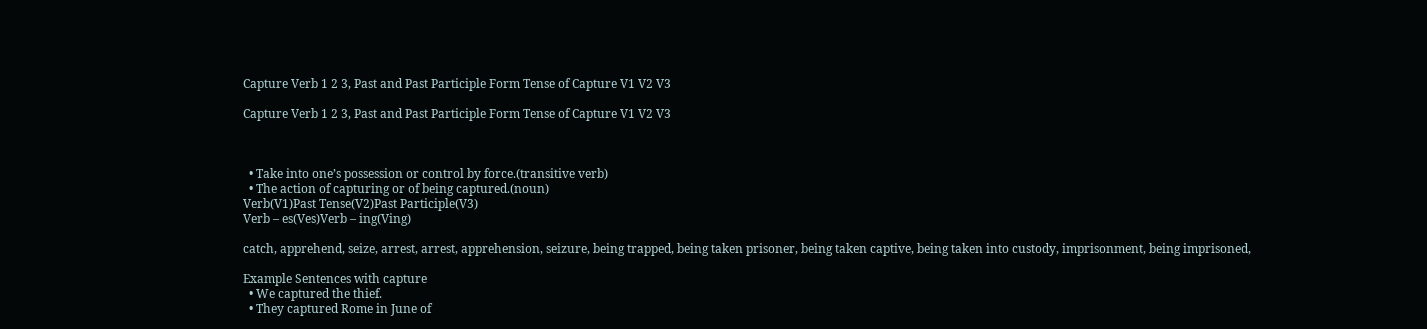Capture Verb 1 2 3, Past and Past Participle Form Tense of Capture V1 V2 V3

Capture Verb 1 2 3, Past and Past Participle Form Tense of Capture V1 V2 V3



  • Take into one’s possession or control by force.(transitive verb)
  • The action of capturing or of being captured.(noun)
Verb(V1)Past Tense(V2)Past Participle(V3)
Verb – es(Ves)Verb – ing(Ving)

catch, apprehend, seize, arrest, arrest, apprehension, seizure, being trapped, being taken prisoner, being taken captive, being taken into custody, imprisonment, being imprisoned,

Example Sentences with capture
  • We captured the thief.
  • They captured Rome in June of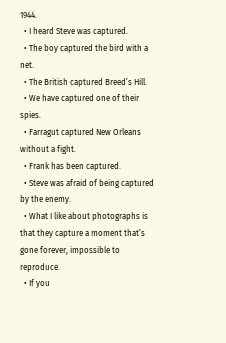1944.
  • I heard Steve was captured.
  • The boy captured the bird with a net.
  • The British captured Breed’s Hill.
  • We have captured one of their spies.
  • Farragut captured New Orleans without a fight.
  • Frank has been captured.
  • Steve was afraid of being captured by the enemy.
  • What I like about photographs is that they capture a moment that’s gone forever, impossible to reproduce.
  • If you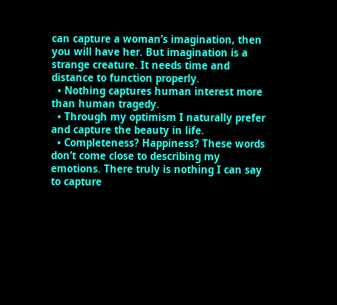can capture a woman’s imagination, then you will have her. But imagination is a strange creature. It needs time and distance to function properly.
  • Nothing captures human interest more than human tragedy.
  • Through my optimism I naturally prefer and capture the beauty in life.
  • Completeness? Happiness? These words don’t come close to describing my emotions. There truly is nothing I can say to capture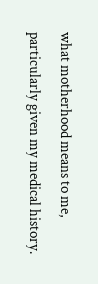what motherhood means to me, particularly given my medical history.